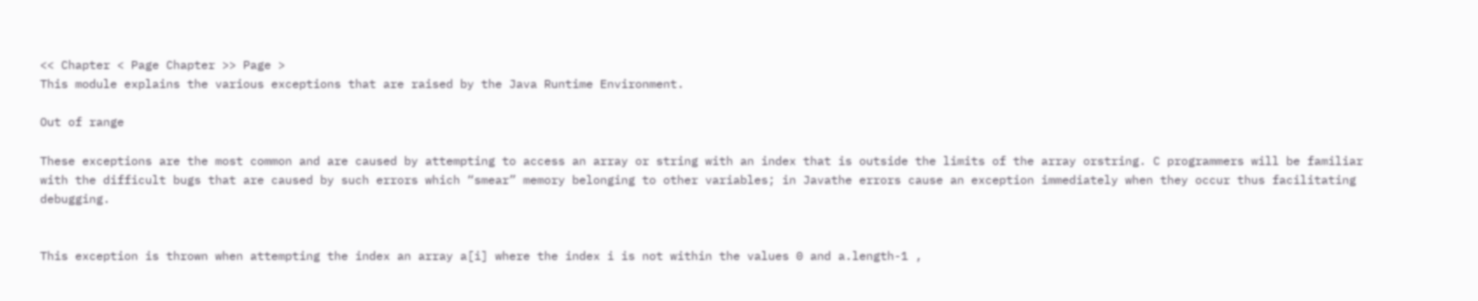<< Chapter < Page Chapter >> Page >
This module explains the various exceptions that are raised by the Java Runtime Environment.

Out of range

These exceptions are the most common and are caused by attempting to access an array or string with an index that is outside the limits of the array orstring. C programmers will be familiar with the difficult bugs that are caused by such errors which “smear” memory belonging to other variables; in Javathe errors cause an exception immediately when they occur thus facilitating debugging.


This exception is thrown when attempting the index an array a[i] where the index i is not within the values 0 and a.length-1 ,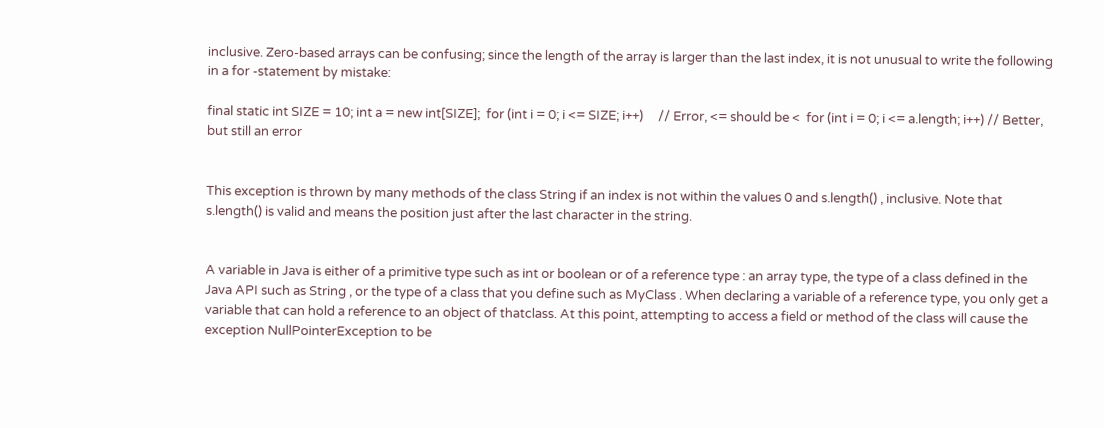inclusive. Zero-based arrays can be confusing; since the length of the array is larger than the last index, it is not unusual to write the following in a for -statement by mistake:

final static int SIZE = 10; int a = new int[SIZE];  for (int i = 0; i <= SIZE; i++)     // Error, <= should be <  for (int i = 0; i <= a.length; i++) // Better, but still an error


This exception is thrown by many methods of the class String if an index is not within the values 0 and s.length() , inclusive. Note that s.length() is valid and means the position just after the last character in the string.


A variable in Java is either of a primitive type such as int or boolean or of a reference type : an array type, the type of a class defined in the Java API such as String , or the type of a class that you define such as MyClass . When declaring a variable of a reference type, you only get a variable that can hold a reference to an object of thatclass. At this point, attempting to access a field or method of the class will cause the exception NullPointerException to be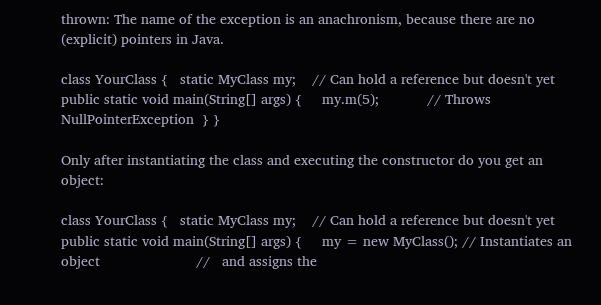thrown: The name of the exception is an anachronism, because there are no (explicit) pointers in Java.

class YourClass {   static MyClass my;    // Can hold a reference but doesn't yet    public static void main(String[] args) {     my.m(5);            // Throws NullPointerException  } }

Only after instantiating the class and executing the constructor do you get an object:

class YourClass {   static MyClass my;    // Can hold a reference but doesn't yet    public static void main(String[] args) {     my = new MyClass(); // Instantiates an object                        //   and assigns the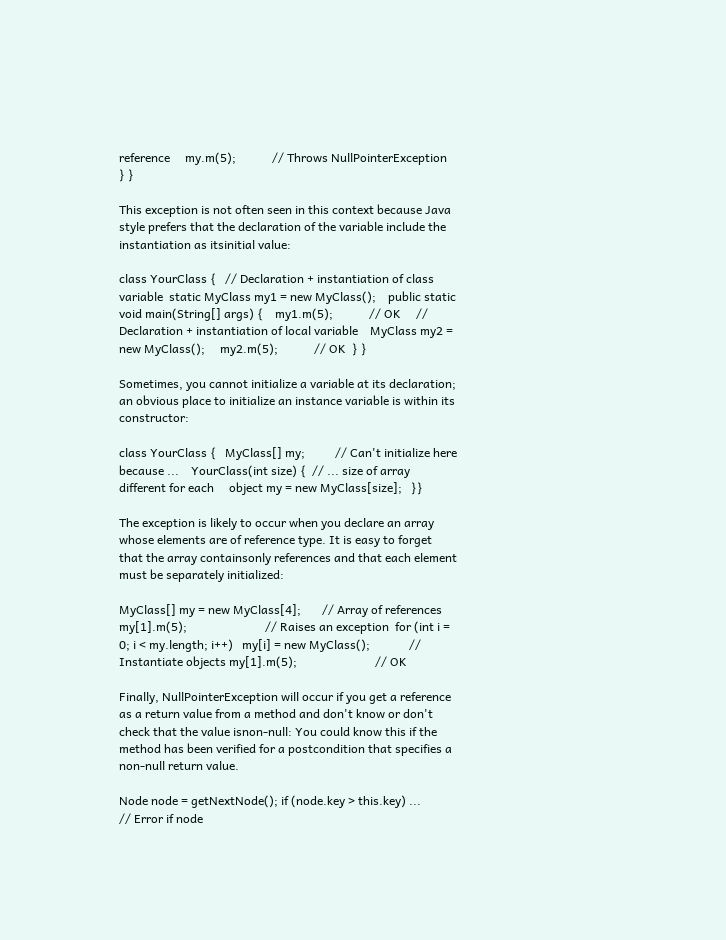reference     my.m(5);            // Throws NullPointerException  } }

This exception is not often seen in this context because Java style prefers that the declaration of the variable include the instantiation as itsinitial value:

class YourClass {   // Declaration + instantiation of class variable  static MyClass my1 = new MyClass();    public static void main(String[] args) {    my1.m(5);            // OK     // Declaration + instantiation of local variable    MyClass my2 = new MyClass();     my2.m(5);            // OK  } }

Sometimes, you cannot initialize a variable at its declaration; an obvious place to initialize an instance variable is within its constructor:

class YourClass {   MyClass[] my;          // Can't initialize here because ...    YourClass(int size) {  // ... size of array different for each     object my = new MyClass[size];   }}

The exception is likely to occur when you declare an array whose elements are of reference type. It is easy to forget that the array containsonly references and that each element must be separately initialized:

MyClass[] my = new MyClass[4];       // Array of references my[1].m(5);                          // Raises an exception  for (int i = 0; i < my.length; i++)   my[i] = new MyClass();             // Instantiate objects my[1].m(5);                          // OK

Finally, NullPointerException will occur if you get a reference as a return value from a method and don't know or don't check that the value isnon-null: You could know this if the method has been verified for a postcondition that specifies a non-null return value.

Node node = getNextNode(); if (node.key > this.key) ...         // Error if node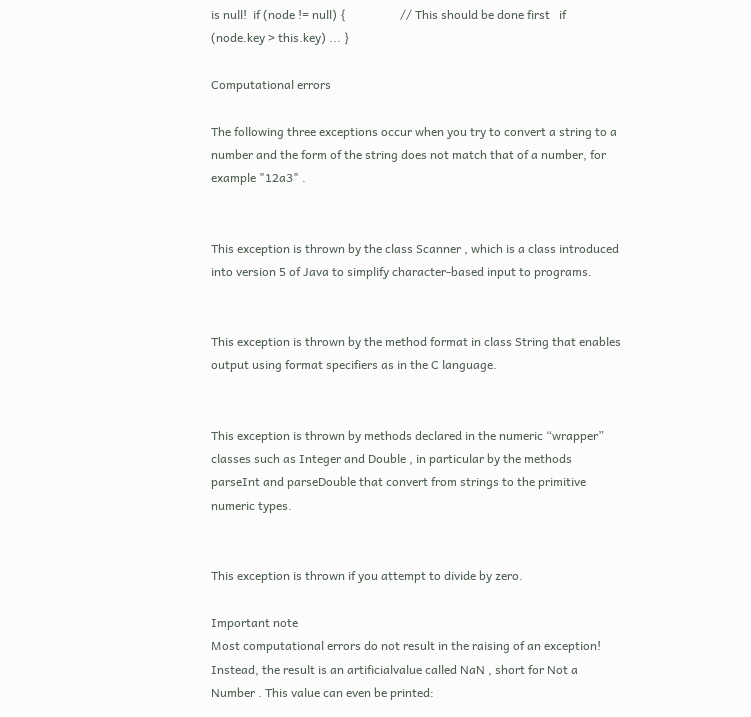is null!  if (node != null) {                  // This should be done first   if (node.key > this.key) ... }

Computational errors

The following three exceptions occur when you try to convert a string to a number and the form of the string does not match that of a number, for example "12a3" .


This exception is thrown by the class Scanner , which is a class introduced into version 5 of Java to simplify character-based input to programs.


This exception is thrown by the method format in class String that enables output using format specifiers as in the C language.


This exception is thrown by methods declared in the numeric “wrapper” classes such as Integer and Double , in particular by the methods parseInt and parseDouble that convert from strings to the primitive numeric types.


This exception is thrown if you attempt to divide by zero.

Important note
Most computational errors do not result in the raising of an exception! Instead, the result is an artificialvalue called NaN , short for Not a Number . This value can even be printed: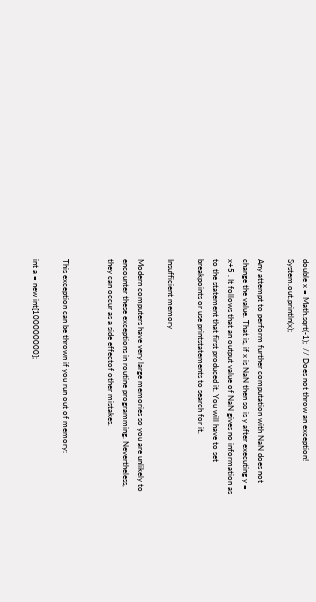double x = Math.sqrt(-1);  // Does not throw an exception! System.out.println(x);

Any attempt to perform further computation with NaN does not change the value. That is, if x is NaN then so is y after executing y = x+5 . It follows that an output value of NaN gives no information as to the statement that first produced it. You will have to set breakpoints or use printstatements to search for it.

Insufficient memory

Modern computers have very large memories so you are unlikely to encounter these exceptions in routine programming. Nevertheless, they can occur as a side effectof other mistakes.


This exception can be thrown if you run out of memory:

int a = new int[100000000];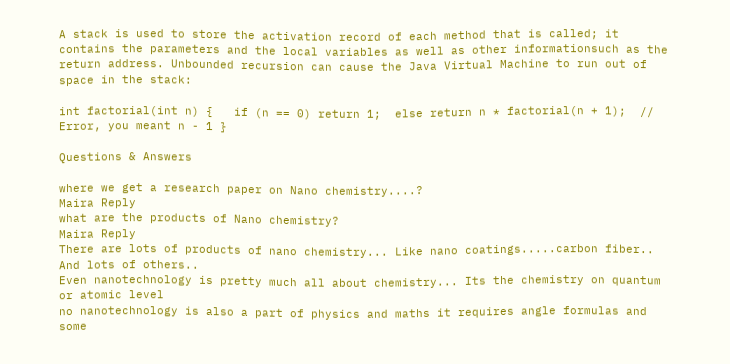A stack is used to store the activation record of each method that is called; it contains the parameters and the local variables as well as other informationsuch as the return address. Unbounded recursion can cause the Java Virtual Machine to run out of space in the stack:

int factorial(int n) {   if (n == 0) return 1;  else return n * factorial(n + 1);  // Error, you meant n - 1 }

Questions & Answers

where we get a research paper on Nano chemistry....?
Maira Reply
what are the products of Nano chemistry?
Maira Reply
There are lots of products of nano chemistry... Like nano coatings.....carbon fiber.. And lots of others..
Even nanotechnology is pretty much all about chemistry... Its the chemistry on quantum or atomic level
no nanotechnology is also a part of physics and maths it requires angle formulas and some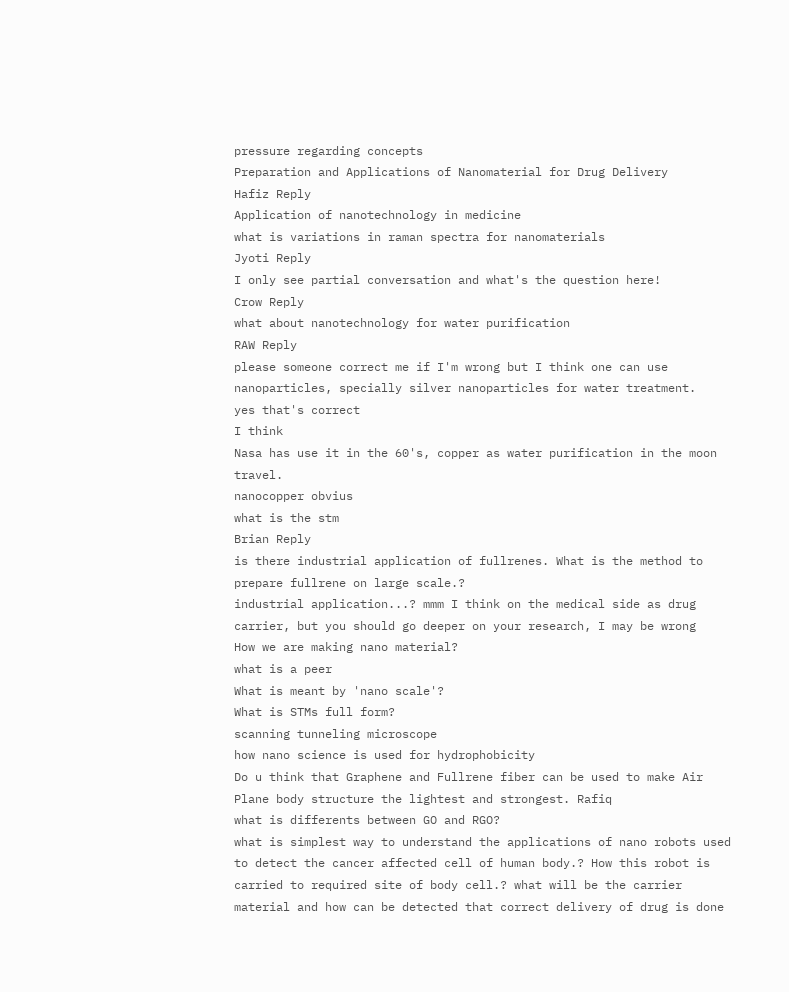pressure regarding concepts
Preparation and Applications of Nanomaterial for Drug Delivery
Hafiz Reply
Application of nanotechnology in medicine
what is variations in raman spectra for nanomaterials
Jyoti Reply
I only see partial conversation and what's the question here!
Crow Reply
what about nanotechnology for water purification
RAW Reply
please someone correct me if I'm wrong but I think one can use nanoparticles, specially silver nanoparticles for water treatment.
yes that's correct
I think
Nasa has use it in the 60's, copper as water purification in the moon travel.
nanocopper obvius
what is the stm
Brian Reply
is there industrial application of fullrenes. What is the method to prepare fullrene on large scale.?
industrial application...? mmm I think on the medical side as drug carrier, but you should go deeper on your research, I may be wrong
How we are making nano material?
what is a peer
What is meant by 'nano scale'?
What is STMs full form?
scanning tunneling microscope
how nano science is used for hydrophobicity
Do u think that Graphene and Fullrene fiber can be used to make Air Plane body structure the lightest and strongest. Rafiq
what is differents between GO and RGO?
what is simplest way to understand the applications of nano robots used to detect the cancer affected cell of human body.? How this robot is carried to required site of body cell.? what will be the carrier material and how can be detected that correct delivery of drug is done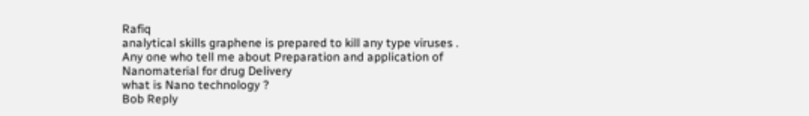Rafiq
analytical skills graphene is prepared to kill any type viruses .
Any one who tell me about Preparation and application of Nanomaterial for drug Delivery
what is Nano technology ?
Bob Reply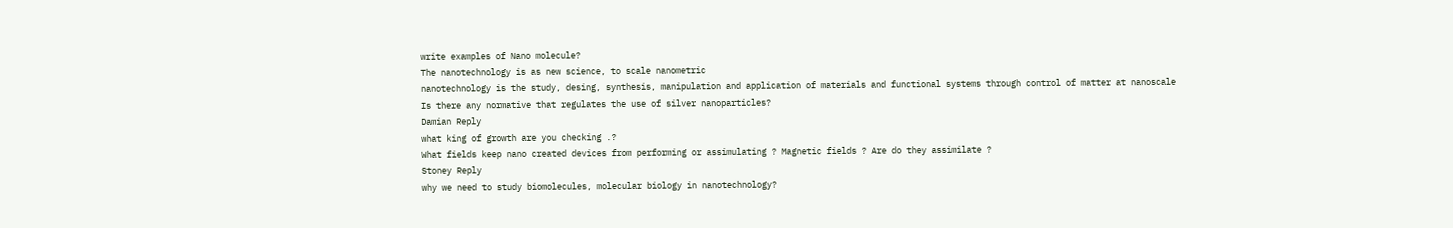write examples of Nano molecule?
The nanotechnology is as new science, to scale nanometric
nanotechnology is the study, desing, synthesis, manipulation and application of materials and functional systems through control of matter at nanoscale
Is there any normative that regulates the use of silver nanoparticles?
Damian Reply
what king of growth are you checking .?
What fields keep nano created devices from performing or assimulating ? Magnetic fields ? Are do they assimilate ?
Stoney Reply
why we need to study biomolecules, molecular biology in nanotechnology?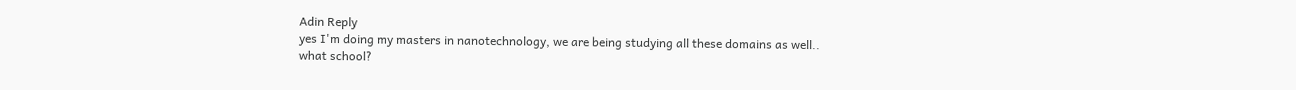Adin Reply
yes I'm doing my masters in nanotechnology, we are being studying all these domains as well..
what school?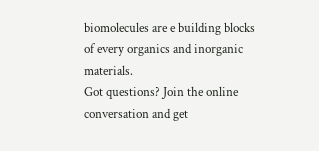biomolecules are e building blocks of every organics and inorganic materials.
Got questions? Join the online conversation and get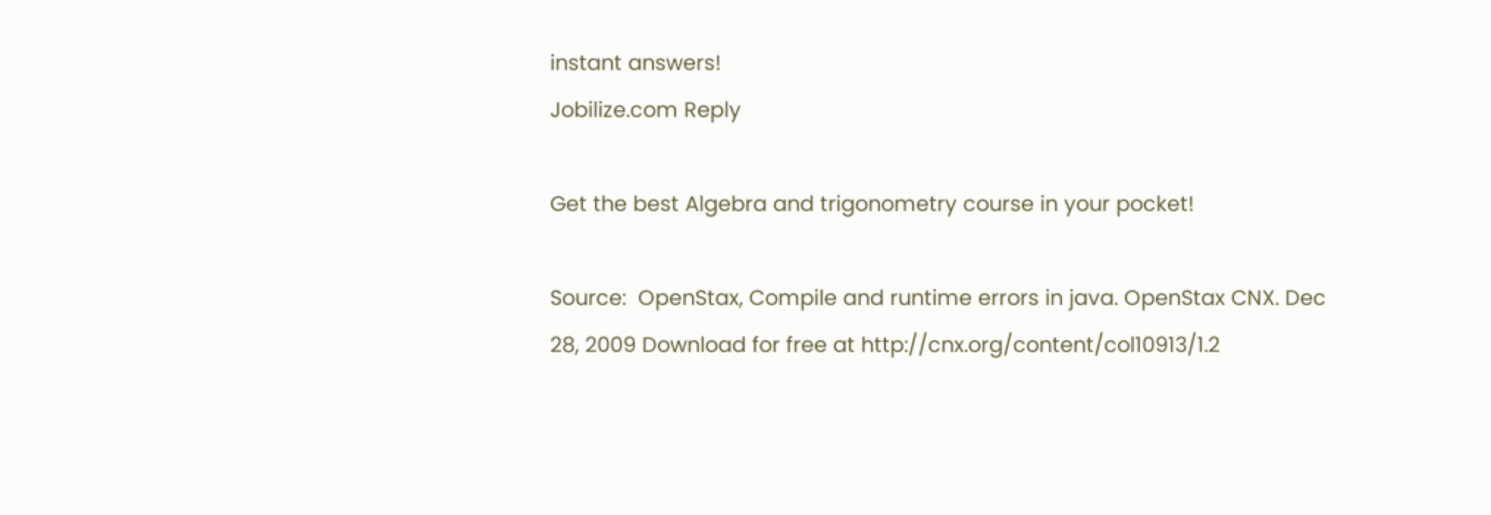instant answers!
Jobilize.com Reply

Get the best Algebra and trigonometry course in your pocket!

Source:  OpenStax, Compile and runtime errors in java. OpenStax CNX. Dec 28, 2009 Download for free at http://cnx.org/content/col10913/1.2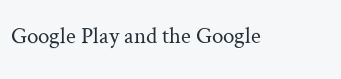Google Play and the Google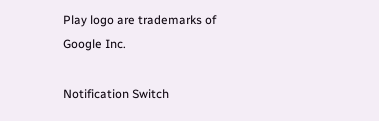Play logo are trademarks of Google Inc.

Notification Switch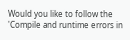Would you like to follow the 'Compile and runtime errors in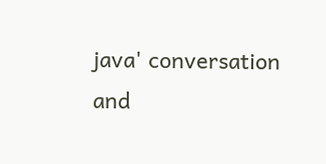java' conversation and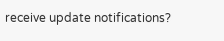receive update notifications?